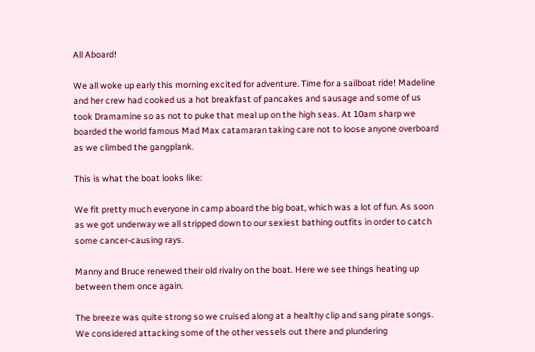All Aboard!

We all woke up early this morning excited for adventure. Time for a sailboat ride! Madeline and her crew had cooked us a hot breakfast of pancakes and sausage and some of us took Dramamine so as not to puke that meal up on the high seas. At 10am sharp we boarded the world famous Mad Max catamaran taking care not to loose anyone overboard as we climbed the gangplank.

This is what the boat looks like:

We fit pretty much everyone in camp aboard the big boat, which was a lot of fun. As soon as we got underway we all stripped down to our sexiest bathing outfits in order to catch some cancer-causing rays.

Manny and Bruce renewed their old rivalry on the boat. Here we see things heating up between them once again.

The breeze was quite strong so we cruised along at a healthy clip and sang pirate songs. We considered attacking some of the other vessels out there and plundering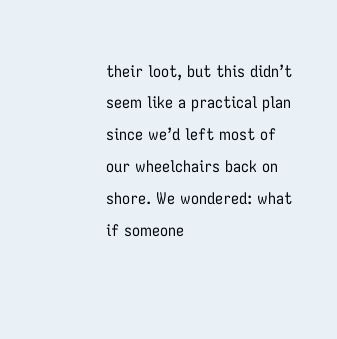their loot, but this didn’t seem like a practical plan since we’d left most of our wheelchairs back on shore. We wondered: what if someone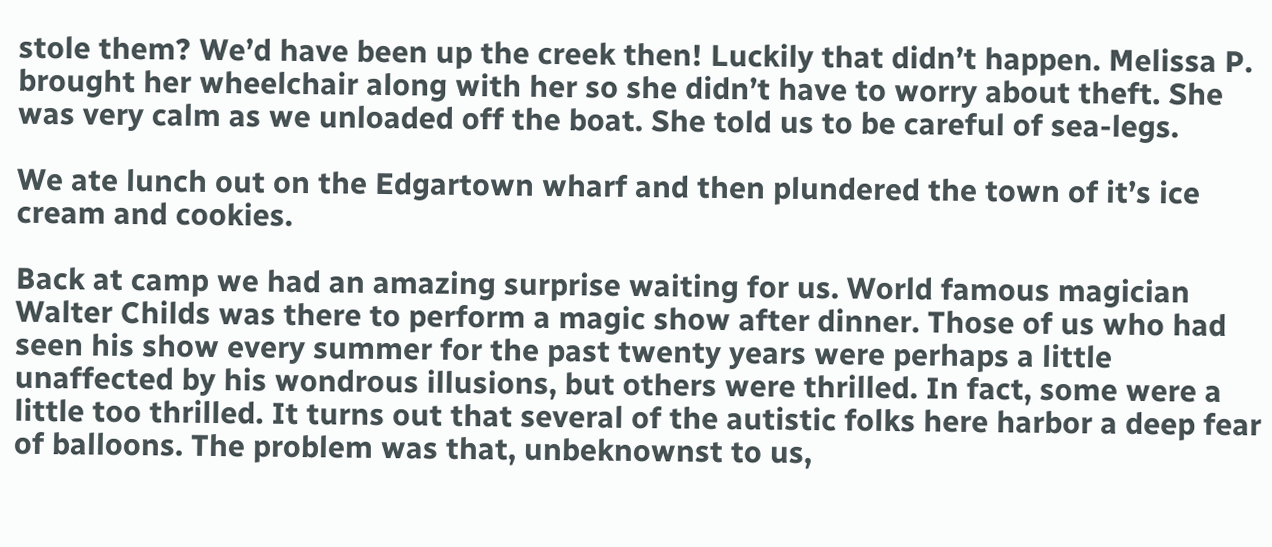stole them? We’d have been up the creek then! Luckily that didn’t happen. Melissa P. brought her wheelchair along with her so she didn’t have to worry about theft. She was very calm as we unloaded off the boat. She told us to be careful of sea-legs.

We ate lunch out on the Edgartown wharf and then plundered the town of it’s ice cream and cookies.

Back at camp we had an amazing surprise waiting for us. World famous magician Walter Childs was there to perform a magic show after dinner. Those of us who had seen his show every summer for the past twenty years were perhaps a little unaffected by his wondrous illusions, but others were thrilled. In fact, some were a little too thrilled. It turns out that several of the autistic folks here harbor a deep fear of balloons. The problem was that, unbeknownst to us,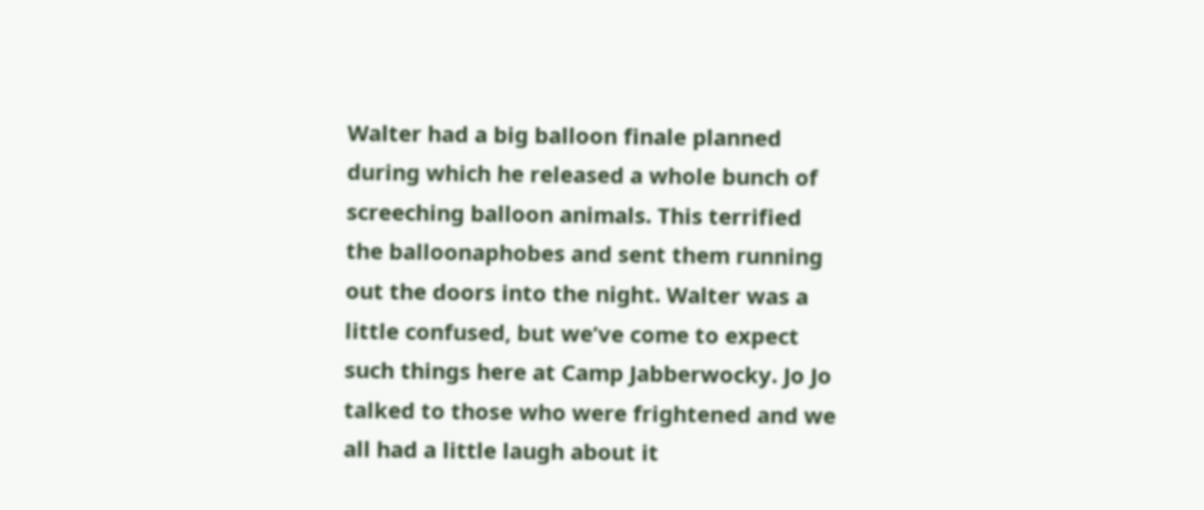Walter had a big balloon finale planned during which he released a whole bunch of screeching balloon animals. This terrified the balloonaphobes and sent them running out the doors into the night. Walter was a little confused, but we’ve come to expect such things here at Camp Jabberwocky. Jo Jo talked to those who were frightened and we all had a little laugh about it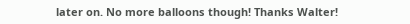later on. No more balloons though! Thanks Walter!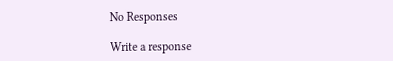No Responses

Write a response